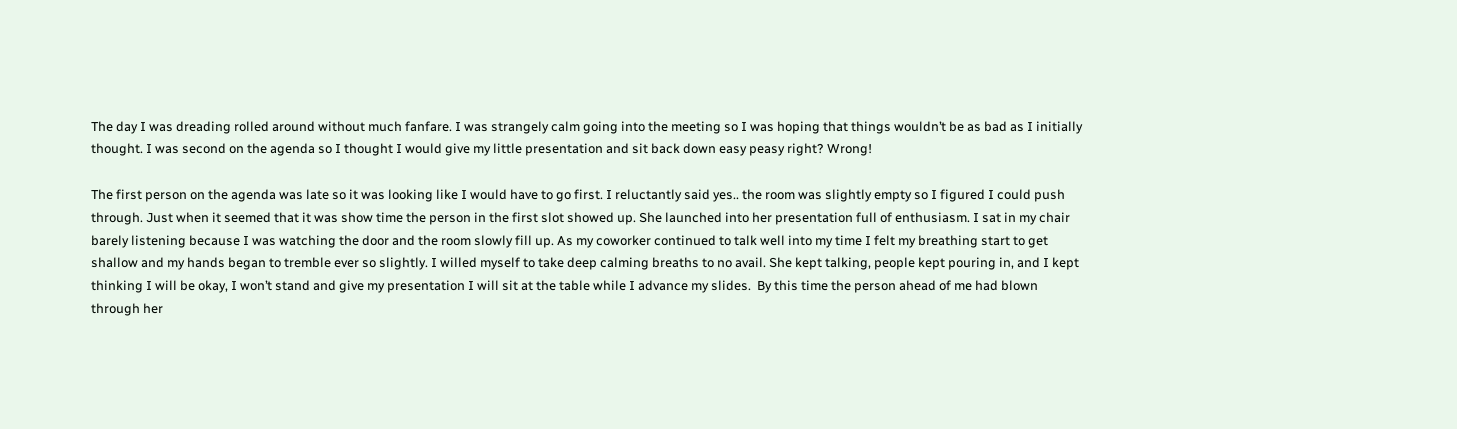The day I was dreading rolled around without much fanfare. I was strangely calm going into the meeting so I was hoping that things wouldn’t be as bad as I initially thought. I was second on the agenda so I thought I would give my little presentation and sit back down easy peasy right? Wrong!

The first person on the agenda was late so it was looking like I would have to go first. I reluctantly said yes.. the room was slightly empty so I figured I could push through. Just when it seemed that it was show time the person in the first slot showed up. She launched into her presentation full of enthusiasm. I sat in my chair barely listening because I was watching the door and the room slowly fill up. As my coworker continued to talk well into my time I felt my breathing start to get shallow and my hands began to tremble ever so slightly. I willed myself to take deep calming breaths to no avail. She kept talking, people kept pouring in, and I kept thinking I will be okay, I won’t stand and give my presentation I will sit at the table while I advance my slides.  By this time the person ahead of me had blown through her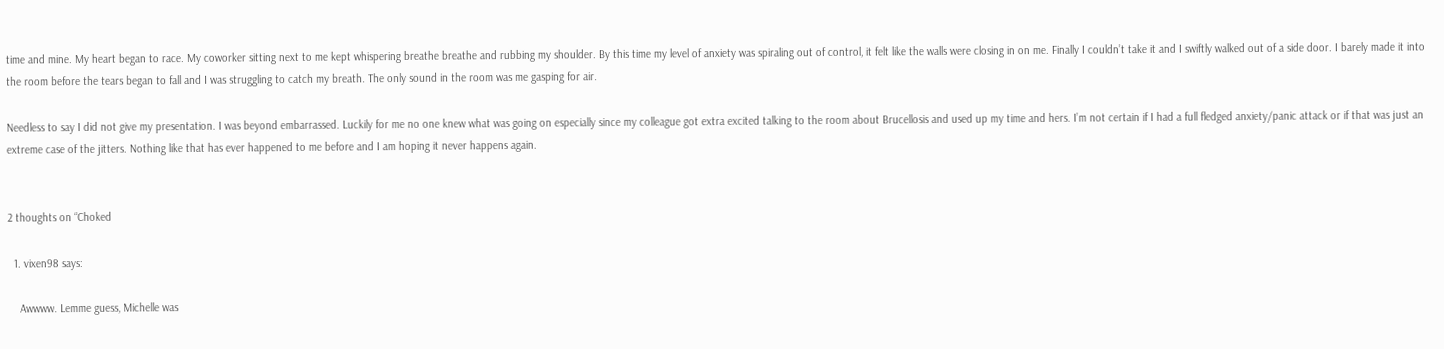time and mine. My heart began to race. My coworker sitting next to me kept whispering breathe breathe and rubbing my shoulder. By this time my level of anxiety was spiraling out of control, it felt like the walls were closing in on me. Finally I couldn’t take it and I swiftly walked out of a side door. I barely made it into the room before the tears began to fall and I was struggling to catch my breath. The only sound in the room was me gasping for air.

Needless to say I did not give my presentation. I was beyond embarrassed. Luckily for me no one knew what was going on especially since my colleague got extra excited talking to the room about Brucellosis and used up my time and hers. I’m not certain if I had a full fledged anxiety/panic attack or if that was just an extreme case of the jitters. Nothing like that has ever happened to me before and I am hoping it never happens again.


2 thoughts on “Choked

  1. vixen98 says:

    Awwww. Lemme guess, Michelle was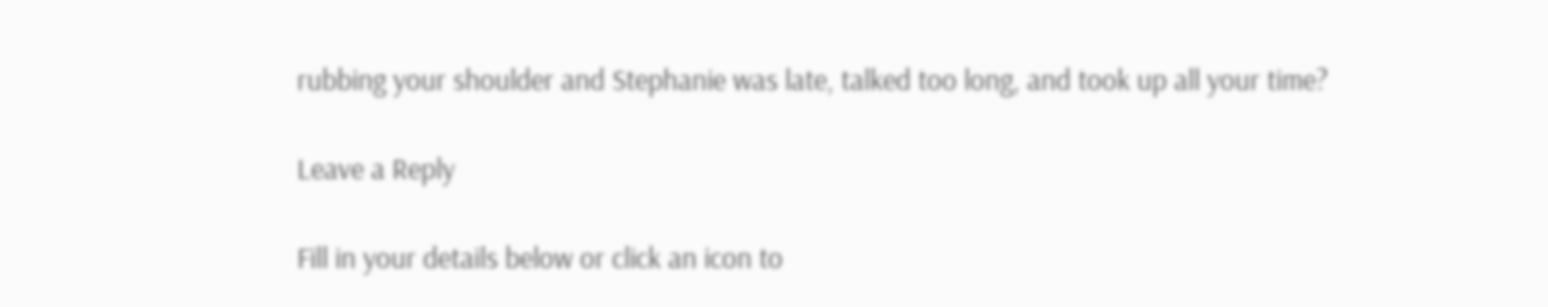rubbing your shoulder and Stephanie was late, talked too long, and took up all your time?

Leave a Reply

Fill in your details below or click an icon to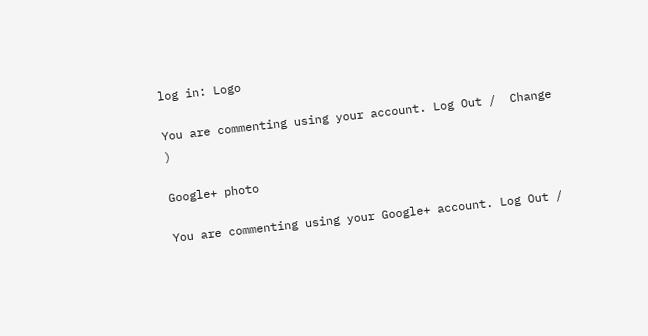log in: Logo

You are commenting using your account. Log Out /  Change )

Google+ photo

You are commenting using your Google+ account. Log Out /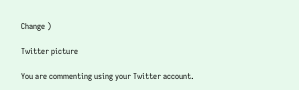Change )

Twitter picture

You are commenting using your Twitter account.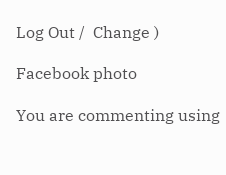Log Out /  Change )

Facebook photo

You are commenting using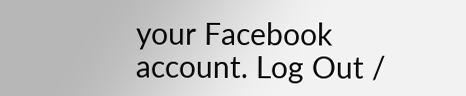your Facebook account. Log Out /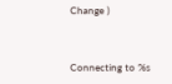Change )


Connecting to %s